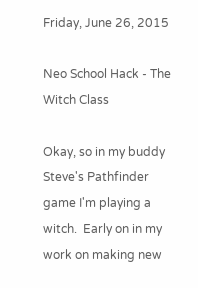Friday, June 26, 2015

Neo School Hack - The Witch Class

Okay, so in my buddy Steve's Pathfinder game I'm playing a witch.  Early on in my work on making new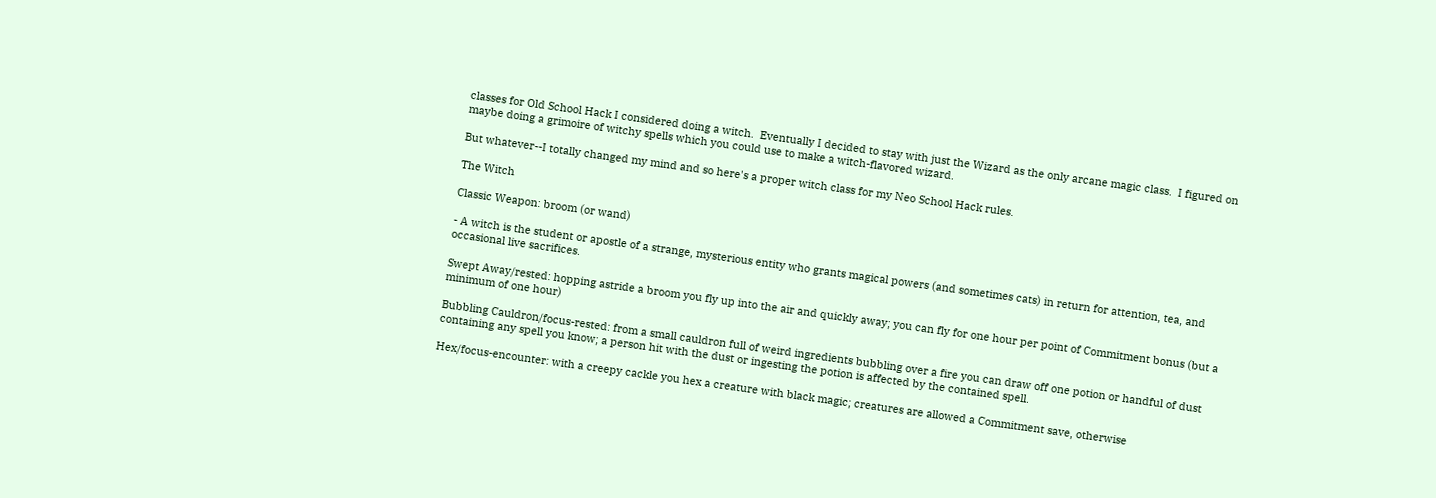classes for Old School Hack I considered doing a witch.  Eventually I decided to stay with just the Wizard as the only arcane magic class.  I figured on maybe doing a grimoire of witchy spells which you could use to make a witch-flavored wizard.

But whatever--I totally changed my mind and so here's a proper witch class for my Neo School Hack rules.

The Witch

Classic Weapon: broom (or wand)

- A witch is the student or apostle of a strange, mysterious entity who grants magical powers (and sometimes cats) in return for attention, tea, and occasional live sacrifices.

Swept Away/rested: hopping astride a broom you fly up into the air and quickly away; you can fly for one hour per point of Commitment bonus (but a minimum of one hour)

Bubbling Cauldron/focus-rested: from a small cauldron full of weird ingredients bubbling over a fire you can draw off one potion or handful of dust containing any spell you know; a person hit with the dust or ingesting the potion is affected by the contained spell.

Hex/focus-encounter: with a creepy cackle you hex a creature with black magic; creatures are allowed a Commitment save, otherwise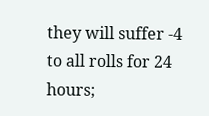they will suffer -4 to all rolls for 24 hours;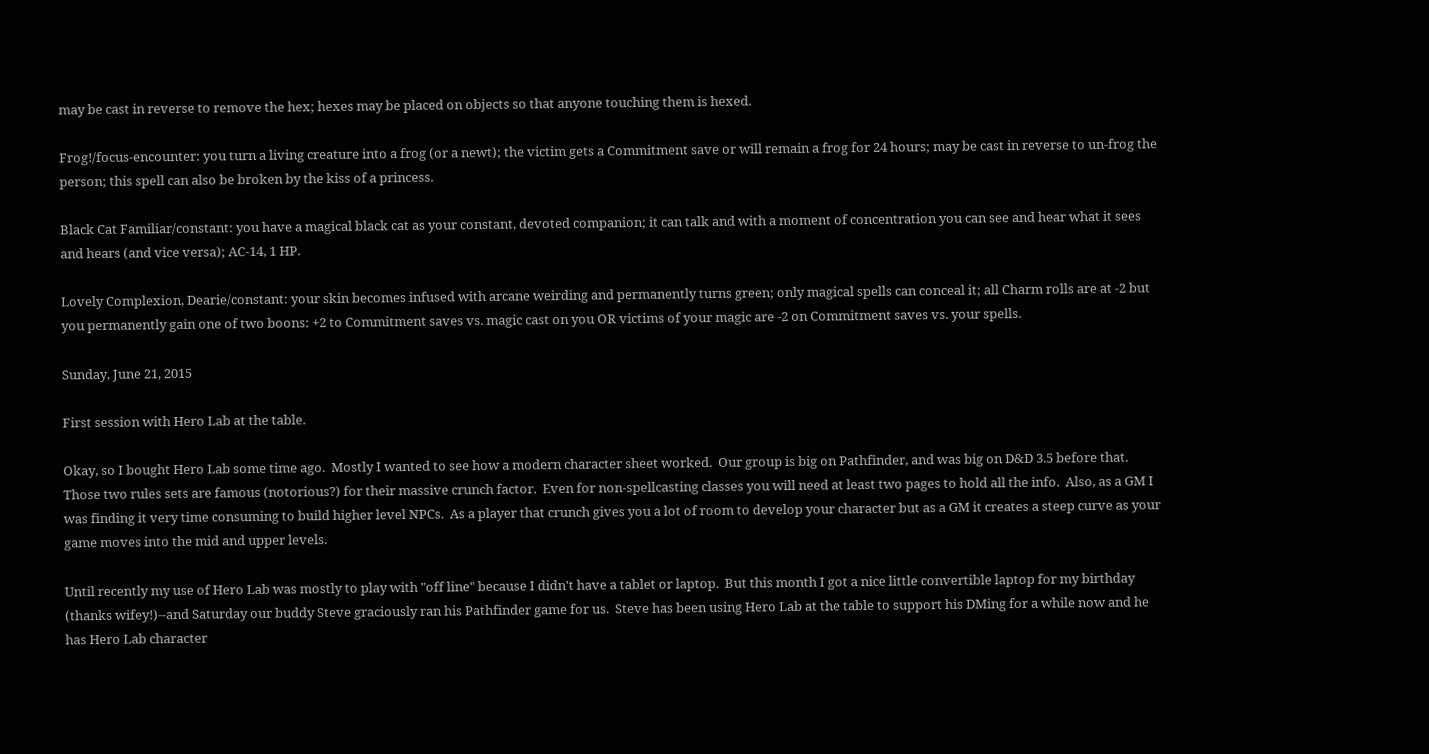may be cast in reverse to remove the hex; hexes may be placed on objects so that anyone touching them is hexed.

Frog!/focus-encounter: you turn a living creature into a frog (or a newt); the victim gets a Commitment save or will remain a frog for 24 hours; may be cast in reverse to un-frog the person; this spell can also be broken by the kiss of a princess.

Black Cat Familiar/constant: you have a magical black cat as your constant, devoted companion; it can talk and with a moment of concentration you can see and hear what it sees and hears (and vice versa); AC-14, 1 HP.

Lovely Complexion, Dearie/constant: your skin becomes infused with arcane weirding and permanently turns green; only magical spells can conceal it; all Charm rolls are at -2 but you permanently gain one of two boons: +2 to Commitment saves vs. magic cast on you OR victims of your magic are -2 on Commitment saves vs. your spells.

Sunday, June 21, 2015

First session with Hero Lab at the table.

Okay, so I bought Hero Lab some time ago.  Mostly I wanted to see how a modern character sheet worked.  Our group is big on Pathfinder, and was big on D&D 3.5 before that.  Those two rules sets are famous (notorious?) for their massive crunch factor.  Even for non-spellcasting classes you will need at least two pages to hold all the info.  Also, as a GM I was finding it very time consuming to build higher level NPCs.  As a player that crunch gives you a lot of room to develop your character but as a GM it creates a steep curve as your game moves into the mid and upper levels.

Until recently my use of Hero Lab was mostly to play with "off line" because I didn't have a tablet or laptop.  But this month I got a nice little convertible laptop for my birthday (thanks wifey!)--and Saturday our buddy Steve graciously ran his Pathfinder game for us.  Steve has been using Hero Lab at the table to support his DMing for a while now and he has Hero Lab character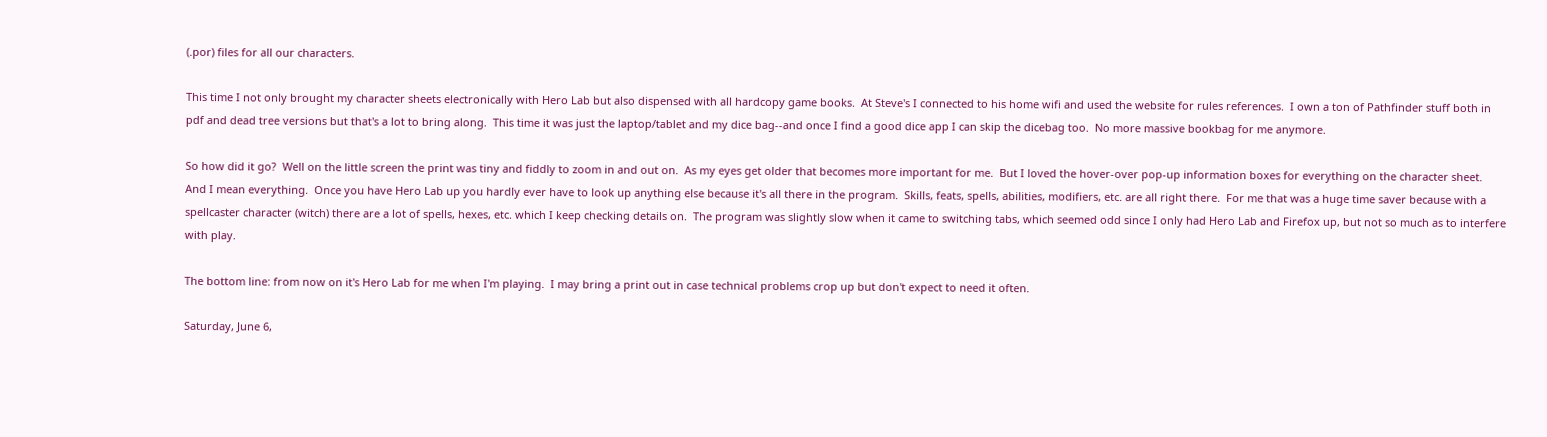(.por) files for all our characters.

This time I not only brought my character sheets electronically with Hero Lab but also dispensed with all hardcopy game books.  At Steve's I connected to his home wifi and used the website for rules references.  I own a ton of Pathfinder stuff both in pdf and dead tree versions but that's a lot to bring along.  This time it was just the laptop/tablet and my dice bag--and once I find a good dice app I can skip the dicebag too.  No more massive bookbag for me anymore.

So how did it go?  Well on the little screen the print was tiny and fiddly to zoom in and out on.  As my eyes get older that becomes more important for me.  But I loved the hover-over pop-up information boxes for everything on the character sheet.  And I mean everything.  Once you have Hero Lab up you hardly ever have to look up anything else because it's all there in the program.  Skills, feats, spells, abilities, modifiers, etc. are all right there.  For me that was a huge time saver because with a spellcaster character (witch) there are a lot of spells, hexes, etc. which I keep checking details on.  The program was slightly slow when it came to switching tabs, which seemed odd since I only had Hero Lab and Firefox up, but not so much as to interfere with play.

The bottom line: from now on it's Hero Lab for me when I'm playing.  I may bring a print out in case technical problems crop up but don't expect to need it often.

Saturday, June 6,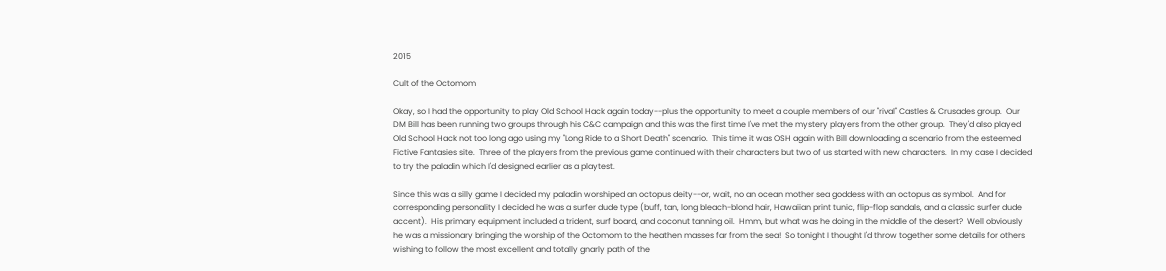2015

Cult of the Octomom

Okay, so I had the opportunity to play Old School Hack again today--plus the opportunity to meet a couple members of our "rival" Castles & Crusades group.  Our DM Bill has been running two groups through his C&C campaign and this was the first time I've met the mystery players from the other group.  They'd also played Old School Hack not too long ago using my "Long Ride to a Short Death" scenario.  This time it was OSH again with Bill downloading a scenario from the esteemed Fictive Fantasies site.  Three of the players from the previous game continued with their characters but two of us started with new characters.  In my case I decided to try the paladin which I'd designed earlier as a playtest.

Since this was a silly game I decided my paladin worshiped an octopus deity--or, wait, no an ocean mother sea goddess with an octopus as symbol.  And for corresponding personality I decided he was a surfer dude type (buff, tan, long bleach-blond hair, Hawaiian print tunic, flip-flop sandals, and a classic surfer dude accent).  His primary equipment included a trident, surf board, and coconut tanning oil.  Hmm, but what was he doing in the middle of the desert?  Well obviously he was a missionary bringing the worship of the Octomom to the heathen masses far from the sea!  So tonight I thought I'd throw together some details for others wishing to follow the most excellent and totally gnarly path of the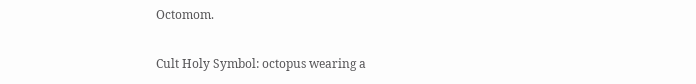Octomom.

Cult Holy Symbol: octopus wearing a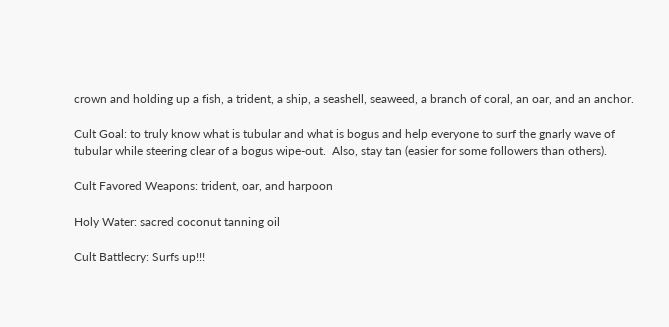crown and holding up a fish, a trident, a ship, a seashell, seaweed, a branch of coral, an oar, and an anchor.

Cult Goal: to truly know what is tubular and what is bogus and help everyone to surf the gnarly wave of tubular while steering clear of a bogus wipe-out.  Also, stay tan (easier for some followers than others).

Cult Favored Weapons: trident, oar, and harpoon

Holy Water: sacred coconut tanning oil

Cult Battlecry: Surfs up!!!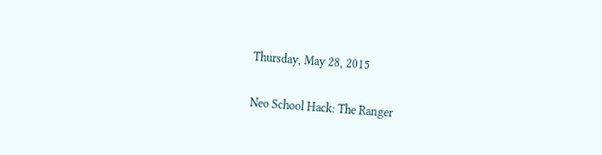Thursday, May 28, 2015

Neo School Hack: The Ranger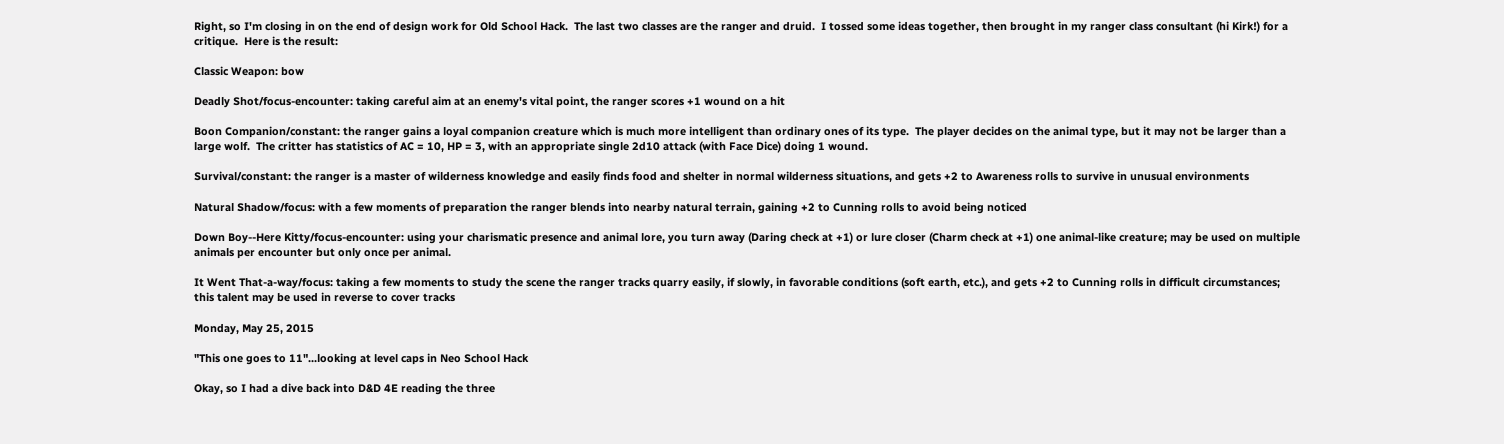Right, so I'm closing in on the end of design work for Old School Hack.  The last two classes are the ranger and druid.  I tossed some ideas together, then brought in my ranger class consultant (hi Kirk!) for a critique.  Here is the result:

Classic Weapon: bow

Deadly Shot/focus-encounter: taking careful aim at an enemy's vital point, the ranger scores +1 wound on a hit

Boon Companion/constant: the ranger gains a loyal companion creature which is much more intelligent than ordinary ones of its type.  The player decides on the animal type, but it may not be larger than a large wolf.  The critter has statistics of AC = 10, HP = 3, with an appropriate single 2d10 attack (with Face Dice) doing 1 wound.

Survival/constant: the ranger is a master of wilderness knowledge and easily finds food and shelter in normal wilderness situations, and gets +2 to Awareness rolls to survive in unusual environments

Natural Shadow/focus: with a few moments of preparation the ranger blends into nearby natural terrain, gaining +2 to Cunning rolls to avoid being noticed

Down Boy--Here Kitty/focus-encounter: using your charismatic presence and animal lore, you turn away (Daring check at +1) or lure closer (Charm check at +1) one animal-like creature; may be used on multiple animals per encounter but only once per animal.

It Went That-a-way/focus: taking a few moments to study the scene the ranger tracks quarry easily, if slowly, in favorable conditions (soft earth, etc.), and gets +2 to Cunning rolls in difficult circumstances; this talent may be used in reverse to cover tracks

Monday, May 25, 2015

"This one goes to 11"...looking at level caps in Neo School Hack

Okay, so I had a dive back into D&D 4E reading the three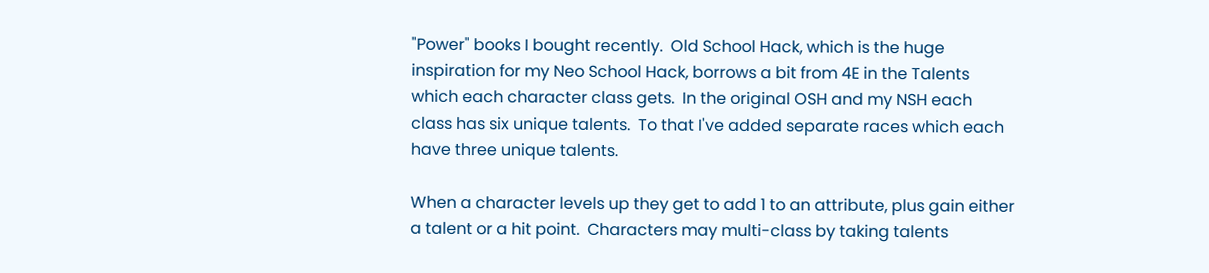"Power" books I bought recently.  Old School Hack, which is the huge inspiration for my Neo School Hack, borrows a bit from 4E in the Talents which each character class gets.  In the original OSH and my NSH each class has six unique talents.  To that I've added separate races which each have three unique talents.

When a character levels up they get to add 1 to an attribute, plus gain either a talent or a hit point.  Characters may multi-class by taking talents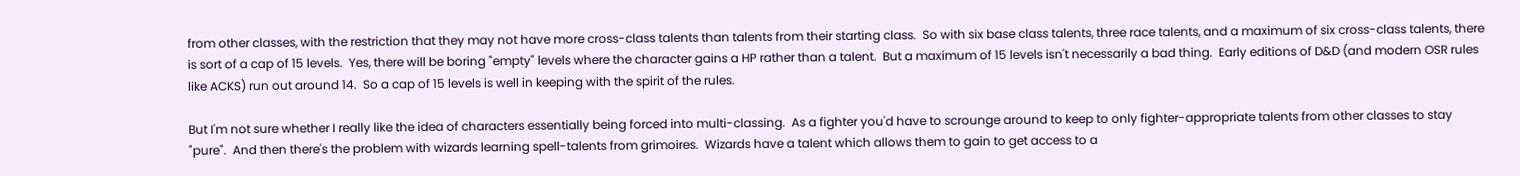from other classes, with the restriction that they may not have more cross-class talents than talents from their starting class.  So with six base class talents, three race talents, and a maximum of six cross-class talents, there is sort of a cap of 15 levels.  Yes, there will be boring "empty" levels where the character gains a HP rather than a talent.  But a maximum of 15 levels isn't necessarily a bad thing.  Early editions of D&D (and modern OSR rules like ACKS) run out around 14.  So a cap of 15 levels is well in keeping with the spirit of the rules.

But I'm not sure whether I really like the idea of characters essentially being forced into multi-classing.  As a fighter you'd have to scrounge around to keep to only fighter-appropriate talents from other classes to stay "pure".  And then there's the problem with wizards learning spell-talents from grimoires.  Wizards have a talent which allows them to gain to get access to a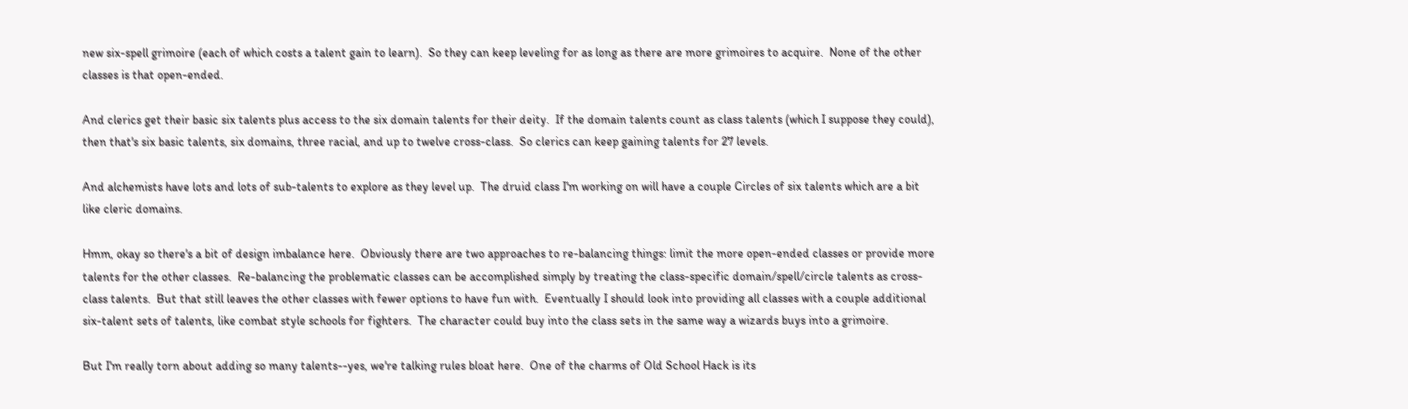new six-spell grimoire (each of which costs a talent gain to learn).  So they can keep leveling for as long as there are more grimoires to acquire.  None of the other classes is that open-ended.

And clerics get their basic six talents plus access to the six domain talents for their deity.  If the domain talents count as class talents (which I suppose they could), then that's six basic talents, six domains, three racial, and up to twelve cross-class.  So clerics can keep gaining talents for 27 levels.

And alchemists have lots and lots of sub-talents to explore as they level up.  The druid class I'm working on will have a couple Circles of six talents which are a bit like cleric domains.

Hmm, okay so there's a bit of design imbalance here.  Obviously there are two approaches to re-balancing things: limit the more open-ended classes or provide more talents for the other classes.  Re-balancing the problematic classes can be accomplished simply by treating the class-specific domain/spell/circle talents as cross-class talents.  But that still leaves the other classes with fewer options to have fun with.  Eventually I should look into providing all classes with a couple additional six-talent sets of talents, like combat style schools for fighters.  The character could buy into the class sets in the same way a wizards buys into a grimoire.

But I'm really torn about adding so many talents--yes, we're talking rules bloat here.  One of the charms of Old School Hack is its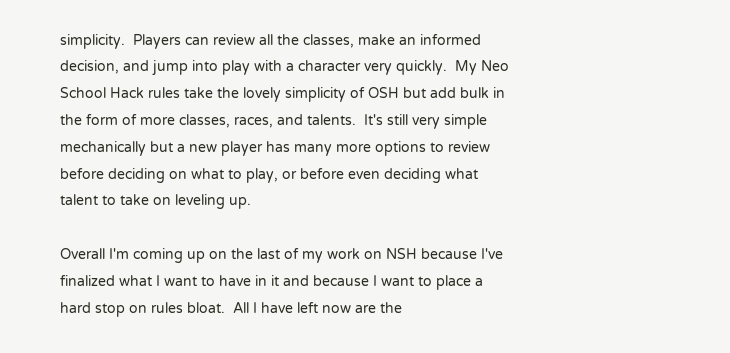simplicity.  Players can review all the classes, make an informed decision, and jump into play with a character very quickly.  My Neo School Hack rules take the lovely simplicity of OSH but add bulk in the form of more classes, races, and talents.  It's still very simple mechanically but a new player has many more options to review before deciding on what to play, or before even deciding what talent to take on leveling up.

Overall I'm coming up on the last of my work on NSH because I've finalized what I want to have in it and because I want to place a hard stop on rules bloat.  All I have left now are the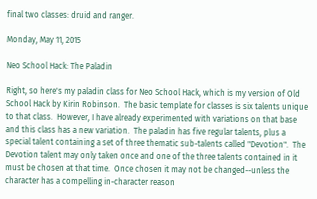final two classes: druid and ranger.

Monday, May 11, 2015

Neo School Hack: The Paladin

Right, so here's my paladin class for Neo School Hack, which is my version of Old School Hack by Kirin Robinson.  The basic template for classes is six talents unique to that class.  However, I have already experimented with variations on that base and this class has a new variation.  The paladin has five regular talents, plus a special talent containing a set of three thematic sub-talents called "Devotion".  The Devotion talent may only taken once and one of the three talents contained in it must be chosen at that time.  Once chosen it may not be changed--unless the character has a compelling in-character reason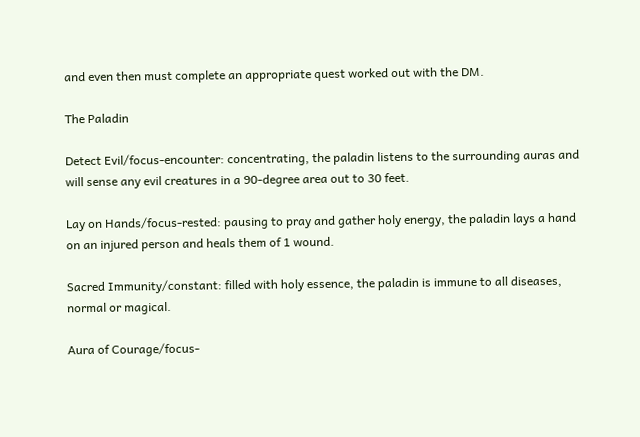and even then must complete an appropriate quest worked out with the DM.

The Paladin

Detect Evil/focus-encounter: concentrating, the paladin listens to the surrounding auras and will sense any evil creatures in a 90-degree area out to 30 feet.

Lay on Hands/focus-rested: pausing to pray and gather holy energy, the paladin lays a hand on an injured person and heals them of 1 wound.

Sacred Immunity/constant: filled with holy essence, the paladin is immune to all diseases, normal or magical.

Aura of Courage/focus-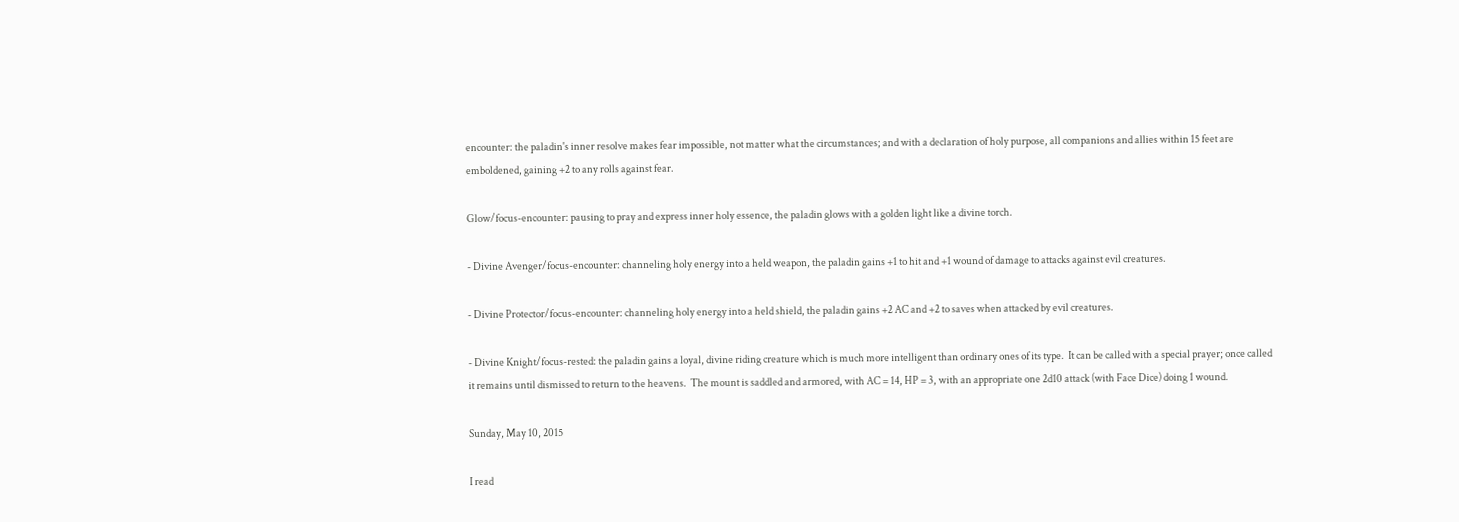encounter: the paladin's inner resolve makes fear impossible, not matter what the circumstances; and with a declaration of holy purpose, all companions and allies within 15 feet are emboldened, gaining +2 to any rolls against fear.

Glow/focus-encounter: pausing to pray and express inner holy essence, the paladin glows with a golden light like a divine torch.

- Divine Avenger/focus-encounter: channeling holy energy into a held weapon, the paladin gains +1 to hit and +1 wound of damage to attacks against evil creatures.

- Divine Protector/focus-encounter: channeling holy energy into a held shield, the paladin gains +2 AC and +2 to saves when attacked by evil creatures.

- Divine Knight/focus-rested: the paladin gains a loyal, divine riding creature which is much more intelligent than ordinary ones of its type.  It can be called with a special prayer; once called it remains until dismissed to return to the heavens.  The mount is saddled and armored, with AC = 14, HP = 3, with an appropriate one 2d10 attack (with Face Dice) doing 1 wound.

Sunday, May 10, 2015

I read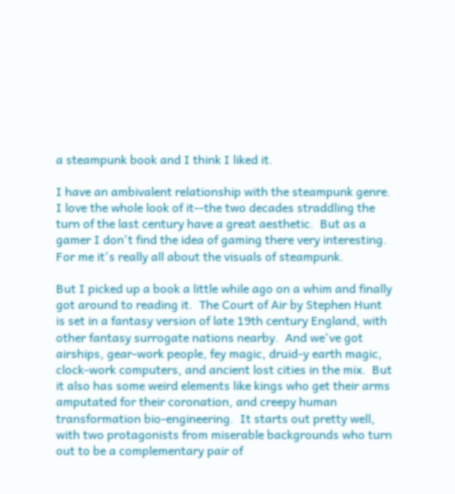a steampunk book and I think I liked it.

I have an ambivalent relationship with the steampunk genre.  I love the whole look of it--the two decades straddling the turn of the last century have a great aesthetic.  But as a gamer I don't find the idea of gaming there very interesting.  For me it's really all about the visuals of steampunk.

But I picked up a book a little while ago on a whim and finally got around to reading it.  The Court of Air by Stephen Hunt is set in a fantasy version of late 19th century England, with other fantasy surrogate nations nearby.  And we've got airships, gear-work people, fey magic, druid-y earth magic, clock-work computers, and ancient lost cities in the mix.  But it also has some weird elements like kings who get their arms amputated for their coronation, and creepy human transformation bio-engineering.  It starts out pretty well, with two protagonists from miserable backgrounds who turn out to be a complementary pair of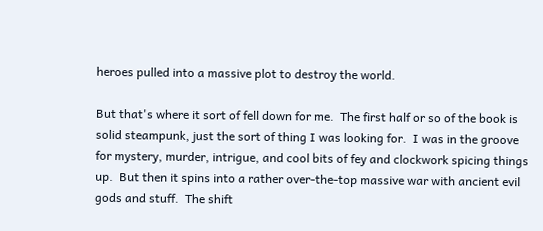heroes pulled into a massive plot to destroy the world.

But that's where it sort of fell down for me.  The first half or so of the book is solid steampunk, just the sort of thing I was looking for.  I was in the groove for mystery, murder, intrigue, and cool bits of fey and clockwork spicing things up.  But then it spins into a rather over-the-top massive war with ancient evil gods and stuff.  The shift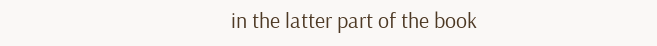in the latter part of the book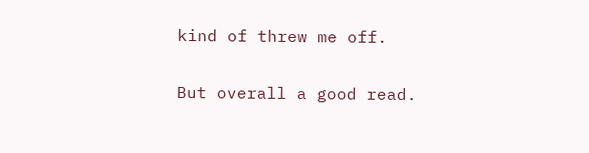kind of threw me off.

But overall a good read.